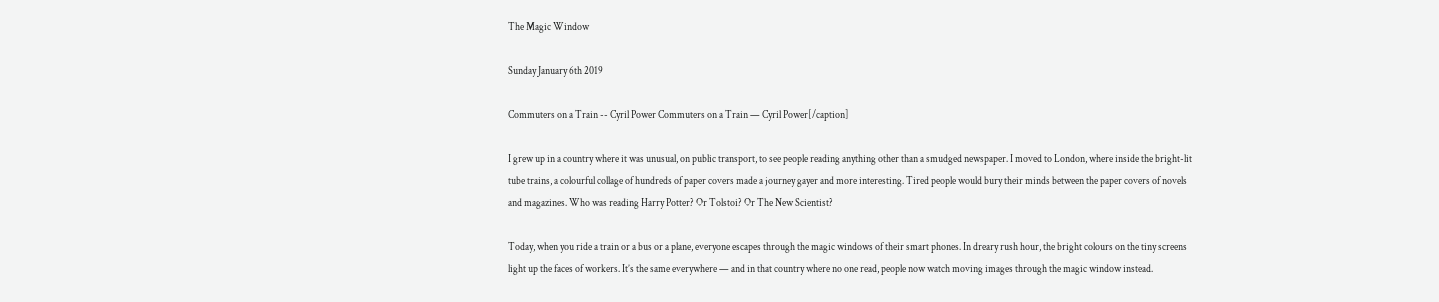The Magic Window

Sunday January 6th 2019

Commuters on a Train -- Cyril Power Commuters on a Train — Cyril Power[/caption]

I grew up in a country where it was unusual, on public transport, to see people reading anything other than a smudged newspaper. I moved to London, where inside the bright-lit tube trains, a colourful collage of hundreds of paper covers made a journey gayer and more interesting. Tired people would bury their minds between the paper covers of novels and magazines. Who was reading Harry Potter? Or Tolstoi? Or The New Scientist?

Today, when you ride a train or a bus or a plane, everyone escapes through the magic windows of their smart phones. In dreary rush hour, the bright colours on the tiny screens light up the faces of workers. It’s the same everywhere — and in that country where no one read, people now watch moving images through the magic window instead.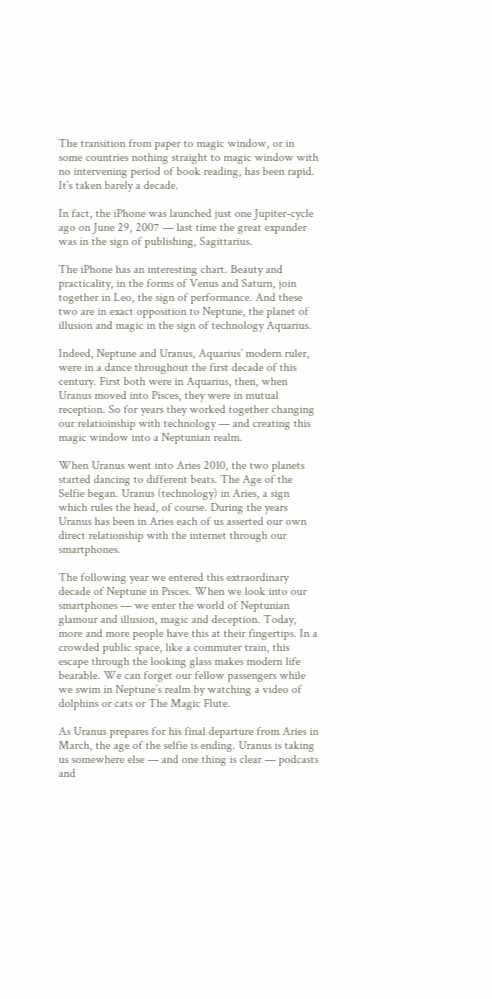The transition from paper to magic window, or in some countries nothing straight to magic window with no intervening period of book reading, has been rapid. It’s taken barely a decade.

In fact, the iPhone was launched just one Jupiter-cycle ago on June 29, 2007 — last time the great expander was in the sign of publishing, Sagittarius.

The iPhone has an interesting chart. Beauty and practicality, in the forms of Venus and Saturn, join together in Leo, the sign of performance. And these two are in exact opposition to Neptune, the planet of illusion and magic in the sign of technology Aquarius.

Indeed, Neptune and Uranus, Aquarius’ modern ruler, were in a dance throughout the first decade of this century. First both were in Aquarius, then, when Uranus moved into Pisces, they were in mutual reception. So for years they worked together changing our relatioinship with technology — and creating this magic window into a Neptunian realm.

When Uranus went into Aries 2010, the two planets started dancing to different beats. The Age of the Selfie began. Uranus (technology) in Aries, a sign which rules the head, of course. During the years Uranus has been in Aries each of us asserted our own direct relationship with the internet through our smartphones.

The following year we entered this extraordinary decade of Neptune in Pisces. When we look into our smartphones — we enter the world of Neptunian glamour and illusion, magic and deception. Today, more and more people have this at their fingertips. In a crowded public space, like a commuter train, this escape through the looking glass makes modern life bearable. We can forget our fellow passengers while we swim in Neptune’s realm by watching a video of dolphins or cats or The Magic Flute.

As Uranus prepares for his final departure from Aries in March, the age of the selfie is ending. Uranus is taking us somewhere else — and one thing is clear — podcasts and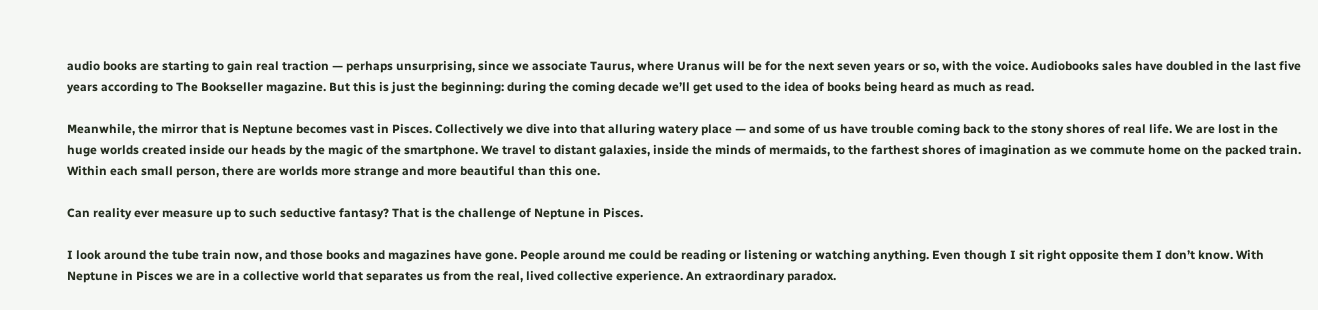audio books are starting to gain real traction — perhaps unsurprising, since we associate Taurus, where Uranus will be for the next seven years or so, with the voice. Audiobooks sales have doubled in the last five years according to The Bookseller magazine. But this is just the beginning: during the coming decade we’ll get used to the idea of books being heard as much as read.

Meanwhile, the mirror that is Neptune becomes vast in Pisces. Collectively we dive into that alluring watery place — and some of us have trouble coming back to the stony shores of real life. We are lost in the huge worlds created inside our heads by the magic of the smartphone. We travel to distant galaxies, inside the minds of mermaids, to the farthest shores of imagination as we commute home on the packed train. Within each small person, there are worlds more strange and more beautiful than this one.

Can reality ever measure up to such seductive fantasy? That is the challenge of Neptune in Pisces.

I look around the tube train now, and those books and magazines have gone. People around me could be reading or listening or watching anything. Even though I sit right opposite them I don’t know. With Neptune in Pisces we are in a collective world that separates us from the real, lived collective experience. An extraordinary paradox.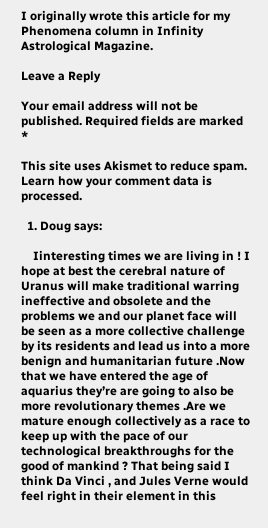I originally wrote this article for my Phenomena column in Infinity Astrological Magazine.

Leave a Reply

Your email address will not be published. Required fields are marked *

This site uses Akismet to reduce spam. Learn how your comment data is processed.

  1. Doug says:

    Iinteresting times we are living in ! I hope at best the cerebral nature of Uranus will make traditional warring ineffective and obsolete and the problems we and our planet face will be seen as a more collective challenge by its residents and lead us into a more benign and humanitarian future .Now that we have entered the age of aquarius they’re are going to also be more revolutionary themes .Are we mature enough collectively as a race to keep up with the pace of our technological breakthroughs for the good of mankind ? That being said I think Da Vinci , and Jules Verne would feel right in their element in this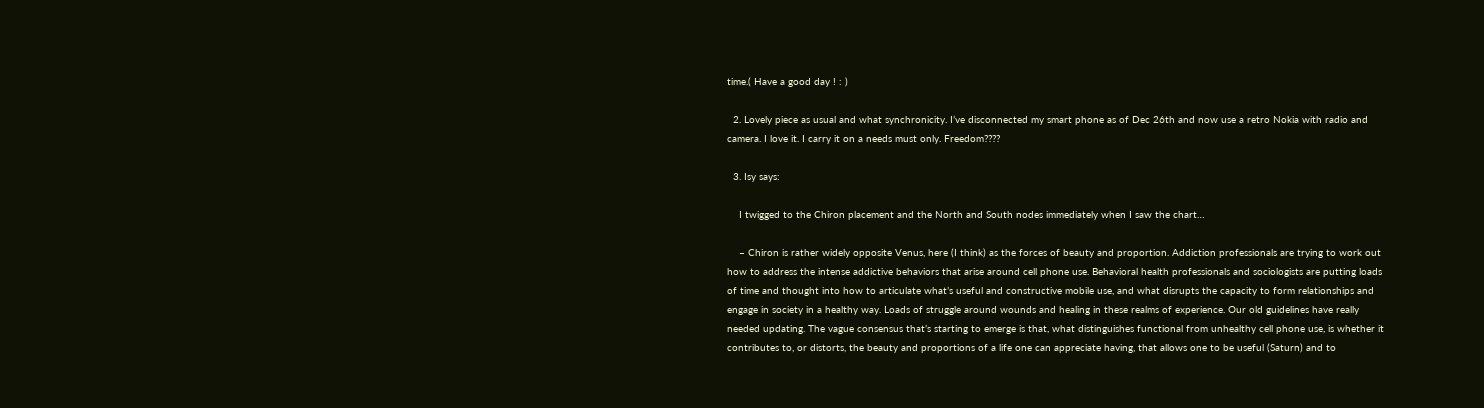time.( Have a good day ! : )

  2. Lovely piece as usual and what synchronicity. I’ve disconnected my smart phone as of Dec 26th and now use a retro Nokia with radio and camera. I love it. I carry it on a needs must only. Freedom????

  3. Isy says:

    I twigged to the Chiron placement and the North and South nodes immediately when I saw the chart…

    – Chiron is rather widely opposite Venus, here (I think) as the forces of beauty and proportion. Addiction professionals are trying to work out how to address the intense addictive behaviors that arise around cell phone use. Behavioral health professionals and sociologists are putting loads of time and thought into how to articulate what’s useful and constructive mobile use, and what disrupts the capacity to form relationships and engage in society in a healthy way. Loads of struggle around wounds and healing in these realms of experience. Our old guidelines have really needed updating. The vague consensus that’s starting to emerge is that, what distinguishes functional from unhealthy cell phone use, is whether it contributes to, or distorts, the beauty and proportions of a life one can appreciate having, that allows one to be useful (Saturn) and to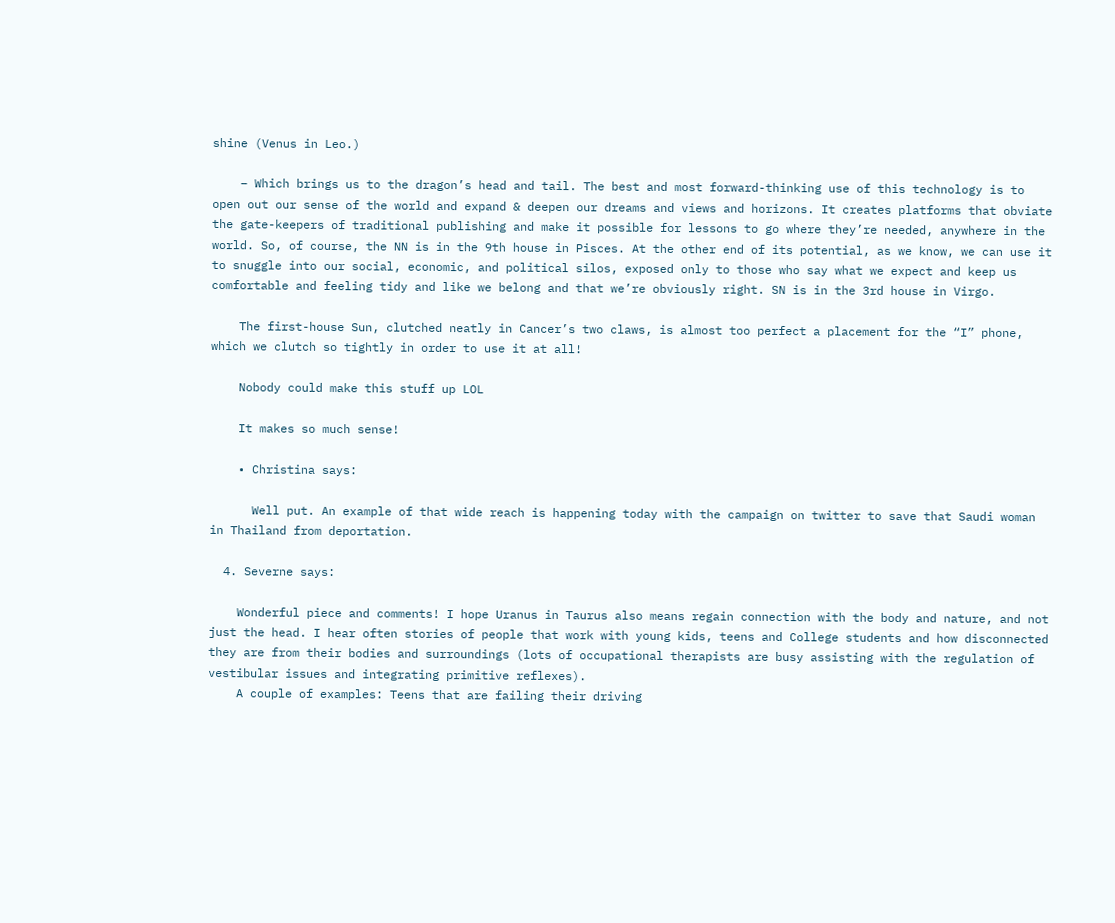shine (Venus in Leo.)

    – Which brings us to the dragon’s head and tail. The best and most forward-thinking use of this technology is to open out our sense of the world and expand & deepen our dreams and views and horizons. It creates platforms that obviate the gate-keepers of traditional publishing and make it possible for lessons to go where they’re needed, anywhere in the world. So, of course, the NN is in the 9th house in Pisces. At the other end of its potential, as we know, we can use it to snuggle into our social, economic, and political silos, exposed only to those who say what we expect and keep us comfortable and feeling tidy and like we belong and that we’re obviously right. SN is in the 3rd house in Virgo.

    The first-house Sun, clutched neatly in Cancer’s two claws, is almost too perfect a placement for the “I” phone, which we clutch so tightly in order to use it at all!

    Nobody could make this stuff up LOL

    It makes so much sense!

    • Christina says:

      Well put. An example of that wide reach is happening today with the campaign on twitter to save that Saudi woman in Thailand from deportation.

  4. Severne says:

    Wonderful piece and comments! I hope Uranus in Taurus also means regain connection with the body and nature, and not just the head. I hear often stories of people that work with young kids, teens and College students and how disconnected they are from their bodies and surroundings (lots of occupational therapists are busy assisting with the regulation of vestibular issues and integrating primitive reflexes).
    A couple of examples: Teens that are failing their driving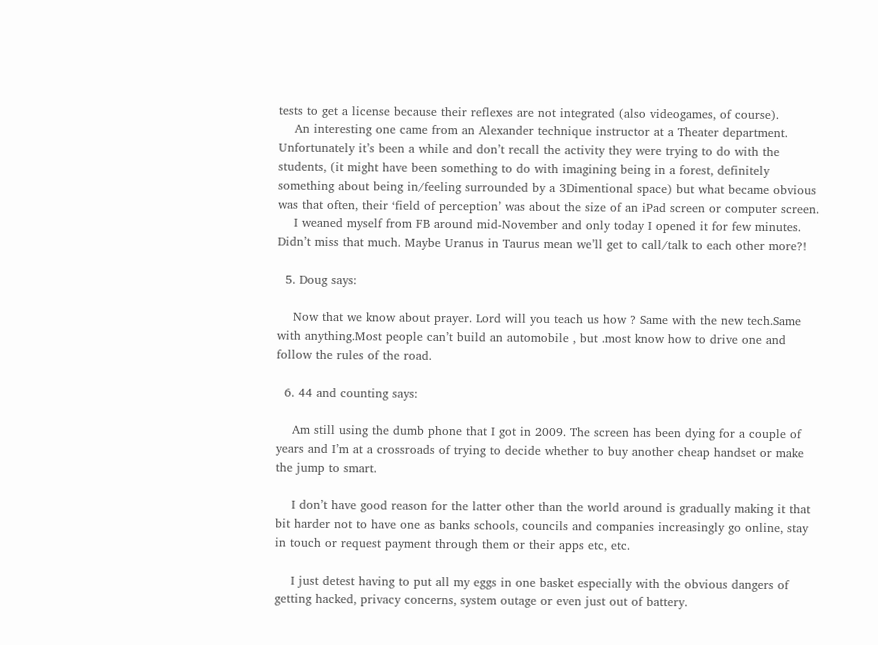tests to get a license because their reflexes are not integrated (also videogames, of course).
    An interesting one came from an Alexander technique instructor at a Theater department. Unfortunately it’s been a while and don’t recall the activity they were trying to do with the students, (it might have been something to do with imagining being in a forest, definitely something about being in/feeling surrounded by a 3Dimentional space) but what became obvious was that often, their ‘field of perception’ was about the size of an iPad screen or computer screen.
    I weaned myself from FB around mid-November and only today I opened it for few minutes. Didn’t miss that much. Maybe Uranus in Taurus mean we’ll get to call/talk to each other more?!

  5. Doug says:

    Now that we know about prayer. Lord will you teach us how ? Same with the new tech.Same with anything.Most people can’t build an automobile , but .most know how to drive one and follow the rules of the road.

  6. 44 and counting says:

    Am still using the dumb phone that I got in 2009. The screen has been dying for a couple of years and I’m at a crossroads of trying to decide whether to buy another cheap handset or make the jump to smart.

    I don’t have good reason for the latter other than the world around is gradually making it that bit harder not to have one as banks schools, councils and companies increasingly go online, stay in touch or request payment through them or their apps etc, etc.

    I just detest having to put all my eggs in one basket especially with the obvious dangers of getting hacked, privacy concerns, system outage or even just out of battery.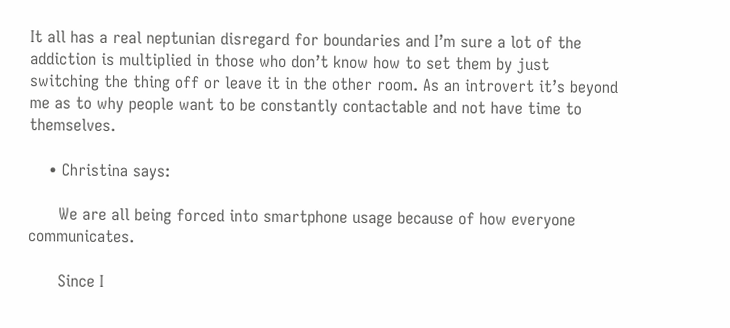It all has a real neptunian disregard for boundaries and I’m sure a lot of the addiction is multiplied in those who don’t know how to set them by just switching the thing off or leave it in the other room. As an introvert it’s beyond me as to why people want to be constantly contactable and not have time to themselves.

    • Christina says:

      We are all being forced into smartphone usage because of how everyone communicates.

      Since I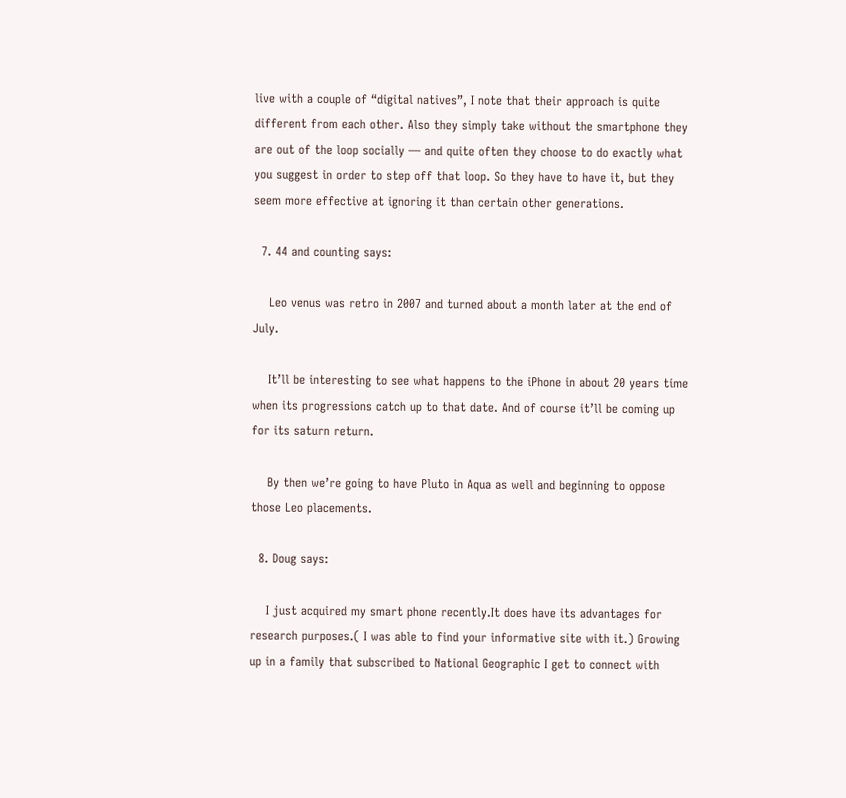live with a couple of “digital natives”, I note that their approach is quite different from each other. Also they simply take without the smartphone they are out of the loop socially — and quite often they choose to do exactly what you suggest in order to step off that loop. So they have to have it, but they seem more effective at ignoring it than certain other generations.

  7. 44 and counting says:

    Leo venus was retro in 2007 and turned about a month later at the end of July.

    It’ll be interesting to see what happens to the iPhone in about 20 years time when its progressions catch up to that date. And of course it’ll be coming up for its saturn return.

    By then we’re going to have Pluto in Aqua as well and beginning to oppose those Leo placements.

  8. Doug says:

    I just acquired my smart phone recently.It does have its advantages for research purposes.( I was able to find your informative site with it.) Growing up in a family that subscribed to National Geographic I get to connect with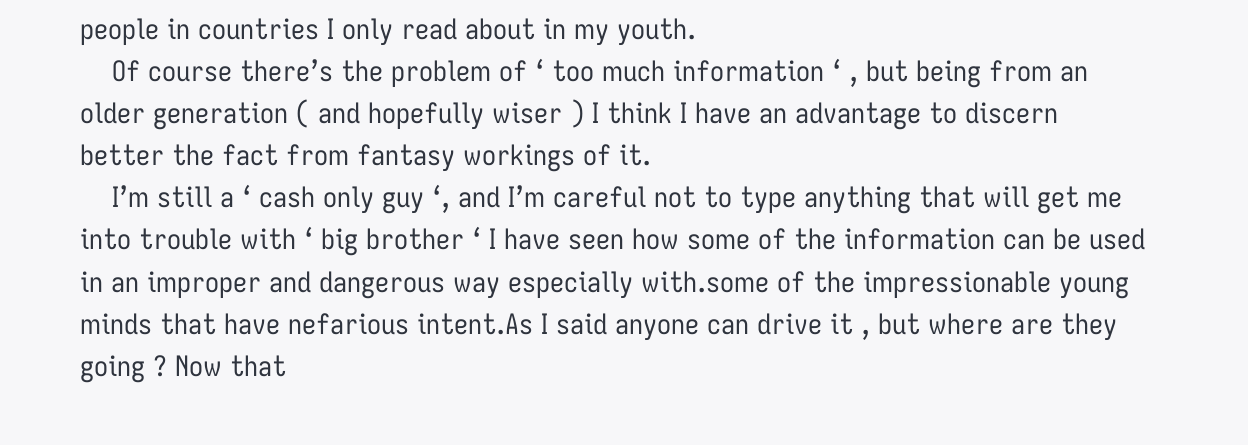people in countries I only read about in my youth.
    Of course there’s the problem of ‘ too much information ‘ , but being from an older generation ( and hopefully wiser ) I think I have an advantage to discern better the fact from fantasy workings of it.
    I’m still a ‘ cash only guy ‘, and I’m careful not to type anything that will get me into trouble with ‘ big brother ‘ I have seen how some of the information can be used in an improper and dangerous way especially with.some of the impressionable young minds that have nefarious intent.As I said anyone can drive it , but where are they going ? Now that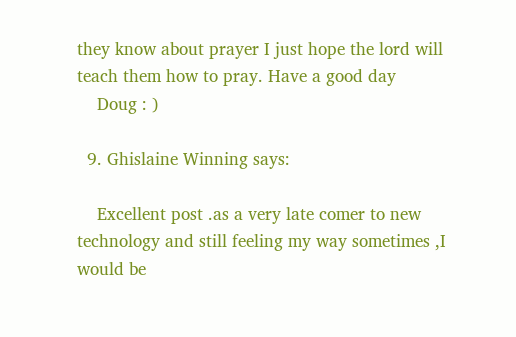they know about prayer I just hope the lord will teach them how to pray. Have a good day
    Doug : )

  9. Ghislaine Winning says:

    Excellent post .as a very late comer to new technology and still feeling my way sometimes ,I would be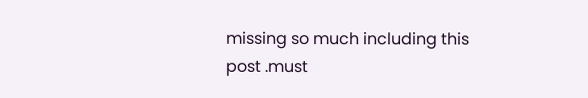missing so much including this post .must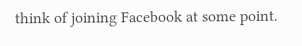think of joining Facebook at some point.